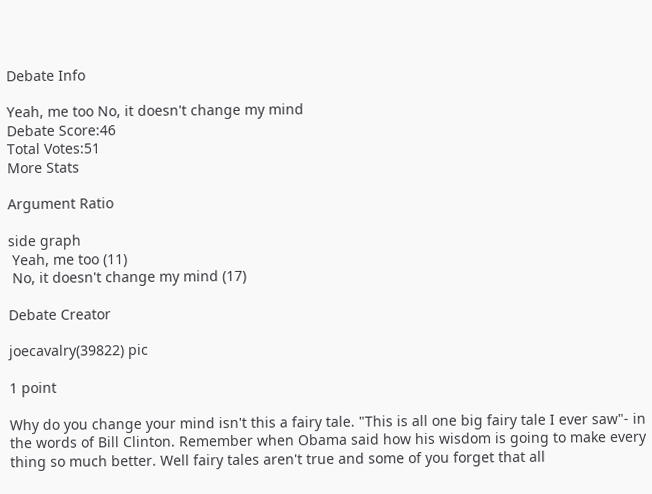Debate Info

Yeah, me too No, it doesn't change my mind
Debate Score:46
Total Votes:51
More Stats

Argument Ratio

side graph
 Yeah, me too (11)
 No, it doesn't change my mind (17)

Debate Creator

joecavalry(39822) pic

1 point

Why do you change your mind isn't this a fairy tale. "This is all one big fairy tale I ever saw"- in the words of Bill Clinton. Remember when Obama said how his wisdom is going to make every thing so much better. Well fairy tales aren't true and some of you forget that all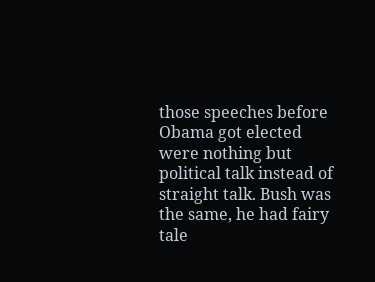those speeches before Obama got elected were nothing but political talk instead of straight talk. Bush was the same, he had fairy tale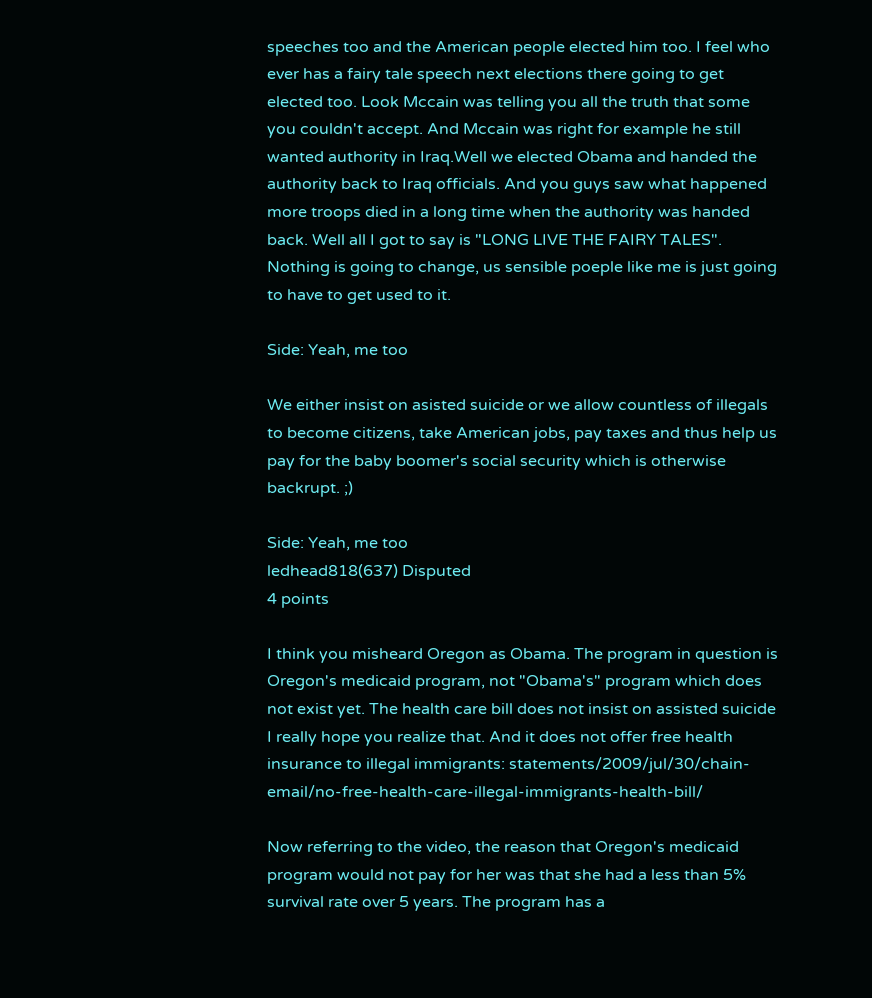speeches too and the American people elected him too. I feel who ever has a fairy tale speech next elections there going to get elected too. Look Mccain was telling you all the truth that some you couldn't accept. And Mccain was right for example he still wanted authority in Iraq.Well we elected Obama and handed the authority back to Iraq officials. And you guys saw what happened more troops died in a long time when the authority was handed back. Well all I got to say is "LONG LIVE THE FAIRY TALES". Nothing is going to change, us sensible poeple like me is just going to have to get used to it.

Side: Yeah, me too

We either insist on asisted suicide or we allow countless of illegals to become citizens, take American jobs, pay taxes and thus help us pay for the baby boomer's social security which is otherwise backrupt. ;)

Side: Yeah, me too
ledhead818(637) Disputed
4 points

I think you misheard Oregon as Obama. The program in question is Oregon's medicaid program, not "Obama's" program which does not exist yet. The health care bill does not insist on assisted suicide I really hope you realize that. And it does not offer free health insurance to illegal immigrants: statements/2009/jul/30/chain-email/no-free-health-care-illegal-immigrants-health-bill/

Now referring to the video, the reason that Oregon's medicaid program would not pay for her was that she had a less than 5% survival rate over 5 years. The program has a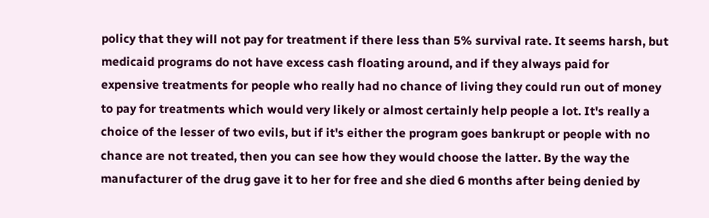policy that they will not pay for treatment if there less than 5% survival rate. It seems harsh, but medicaid programs do not have excess cash floating around, and if they always paid for expensive treatments for people who really had no chance of living they could run out of money to pay for treatments which would very likely or almost certainly help people a lot. It's really a choice of the lesser of two evils, but if it's either the program goes bankrupt or people with no chance are not treated, then you can see how they would choose the latter. By the way the manufacturer of the drug gave it to her for free and she died 6 months after being denied by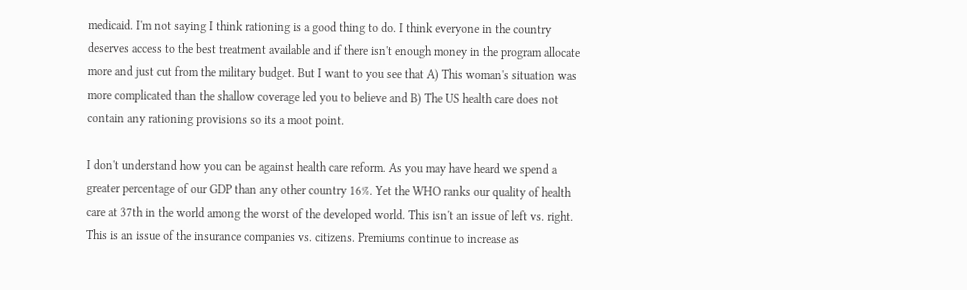medicaid. I'm not saying I think rationing is a good thing to do. I think everyone in the country deserves access to the best treatment available and if there isn't enough money in the program allocate more and just cut from the military budget. But I want to you see that A) This woman's situation was more complicated than the shallow coverage led you to believe and B) The US health care does not contain any rationing provisions so its a moot point.

I don't understand how you can be against health care reform. As you may have heard we spend a greater percentage of our GDP than any other country 16%. Yet the WHO ranks our quality of health care at 37th in the world among the worst of the developed world. This isn't an issue of left vs. right. This is an issue of the insurance companies vs. citizens. Premiums continue to increase as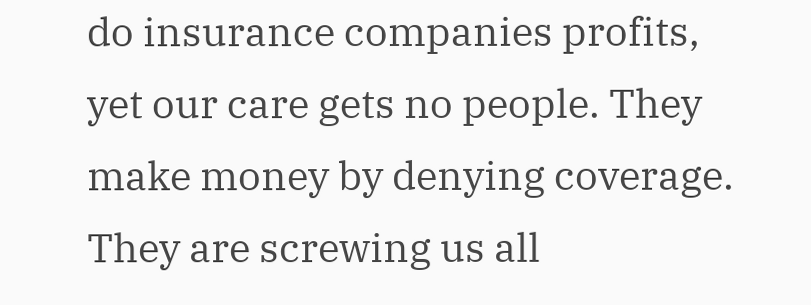do insurance companies profits, yet our care gets no people. They make money by denying coverage. They are screwing us all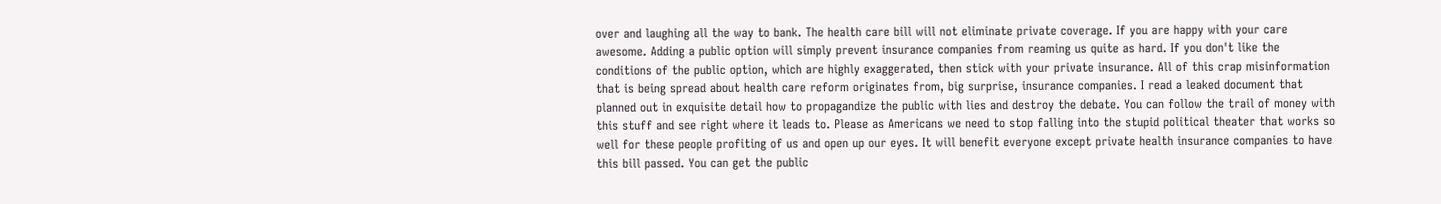over and laughing all the way to bank. The health care bill will not eliminate private coverage. If you are happy with your care awesome. Adding a public option will simply prevent insurance companies from reaming us quite as hard. If you don't like the conditions of the public option, which are highly exaggerated, then stick with your private insurance. All of this crap misinformation that is being spread about health care reform originates from, big surprise, insurance companies. I read a leaked document that planned out in exquisite detail how to propagandize the public with lies and destroy the debate. You can follow the trail of money with this stuff and see right where it leads to. Please as Americans we need to stop falling into the stupid political theater that works so well for these people profiting of us and open up our eyes. It will benefit everyone except private health insurance companies to have this bill passed. You can get the public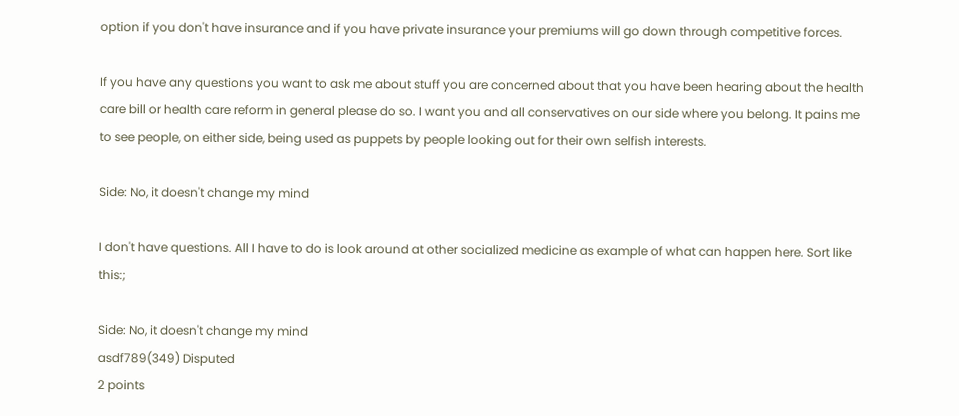option if you don't have insurance and if you have private insurance your premiums will go down through competitive forces.

If you have any questions you want to ask me about stuff you are concerned about that you have been hearing about the health care bill or health care reform in general please do so. I want you and all conservatives on our side where you belong. It pains me to see people, on either side, being used as puppets by people looking out for their own selfish interests.

Side: No, it doesn't change my mind

I don't have questions. All I have to do is look around at other socialized medicine as example of what can happen here. Sort like this:;

Side: No, it doesn't change my mind
asdf789(349) Disputed
2 points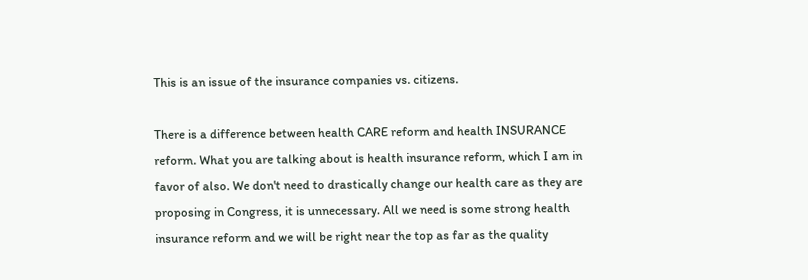This is an issue of the insurance companies vs. citizens.

There is a difference between health CARE reform and health INSURANCE reform. What you are talking about is health insurance reform, which I am in favor of also. We don't need to drastically change our health care as they are proposing in Congress, it is unnecessary. All we need is some strong health insurance reform and we will be right near the top as far as the quality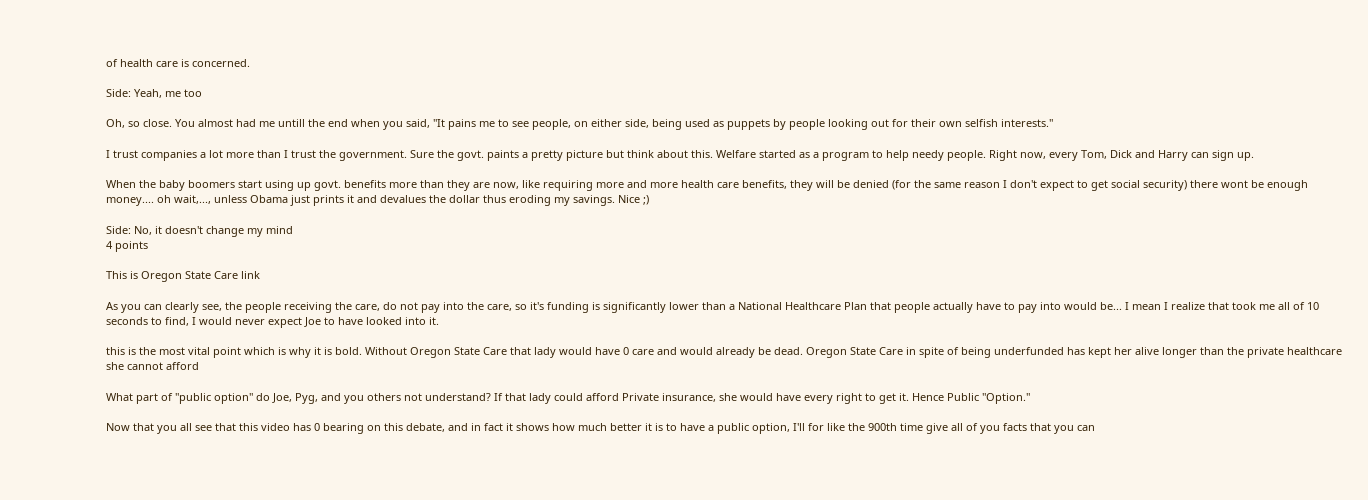of health care is concerned.

Side: Yeah, me too

Oh, so close. You almost had me untill the end when you said, "It pains me to see people, on either side, being used as puppets by people looking out for their own selfish interests."

I trust companies a lot more than I trust the government. Sure the govt. paints a pretty picture but think about this. Welfare started as a program to help needy people. Right now, every Tom, Dick and Harry can sign up.

When the baby boomers start using up govt. benefits more than they are now, like requiring more and more health care benefits, they will be denied (for the same reason I don't expect to get social security) there wont be enough money.... oh wait,..., unless Obama just prints it and devalues the dollar thus eroding my savings. Nice ;)

Side: No, it doesn't change my mind
4 points

This is Oregon State Care link

As you can clearly see, the people receiving the care, do not pay into the care, so it's funding is significantly lower than a National Healthcare Plan that people actually have to pay into would be... I mean I realize that took me all of 10 seconds to find, I would never expect Joe to have looked into it.

this is the most vital point which is why it is bold. Without Oregon State Care that lady would have 0 care and would already be dead. Oregon State Care in spite of being underfunded has kept her alive longer than the private healthcare she cannot afford

What part of "public option" do Joe, Pyg, and you others not understand? If that lady could afford Private insurance, she would have every right to get it. Hence Public "Option."

Now that you all see that this video has 0 bearing on this debate, and in fact it shows how much better it is to have a public option, I'll for like the 900th time give all of you facts that you can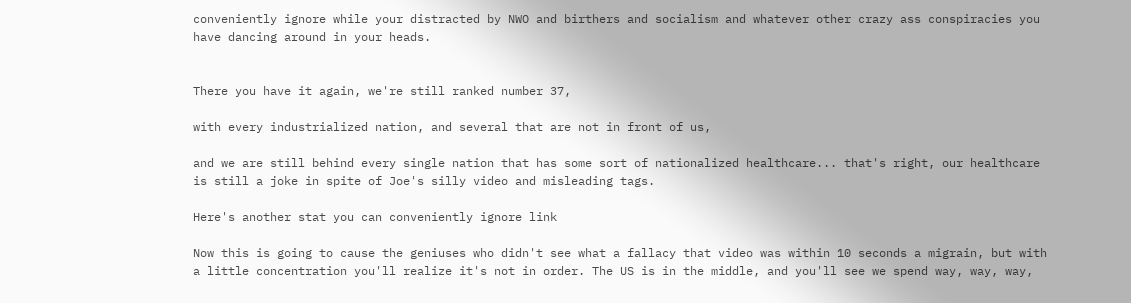conveniently ignore while your distracted by NWO and birthers and socialism and whatever other crazy ass conspiracies you have dancing around in your heads.


There you have it again, we're still ranked number 37,

with every industrialized nation, and several that are not in front of us,

and we are still behind every single nation that has some sort of nationalized healthcare... that's right, our healthcare is still a joke in spite of Joe's silly video and misleading tags.

Here's another stat you can conveniently ignore link

Now this is going to cause the geniuses who didn't see what a fallacy that video was within 10 seconds a migrain, but with a little concentration you'll realize it's not in order. The US is in the middle, and you'll see we spend way, way, way,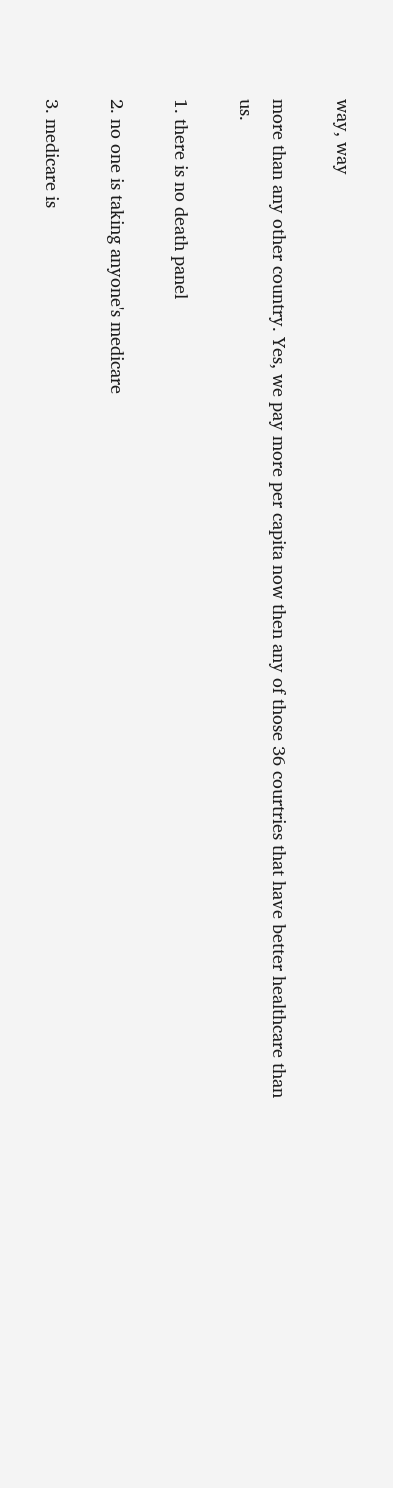way, way

more than any other country. Yes, we pay more per capita now then any of those 36 courtries that have better healthcare than us.

1. there is no death panel

2. no one is taking anyone's medicare

3. medicare is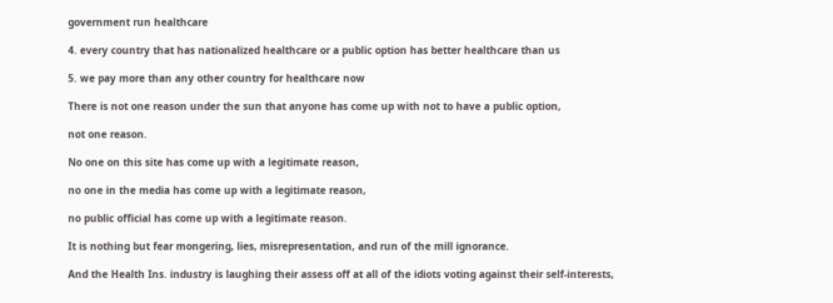government run healthcare

4. every country that has nationalized healthcare or a public option has better healthcare than us

5. we pay more than any other country for healthcare now

There is not one reason under the sun that anyone has come up with not to have a public option,

not one reason.

No one on this site has come up with a legitimate reason,

no one in the media has come up with a legitimate reason,

no public official has come up with a legitimate reason.

It is nothing but fear mongering, lies, misrepresentation, and run of the mill ignorance.

And the Health Ins. industry is laughing their assess off at all of the idiots voting against their self-interests,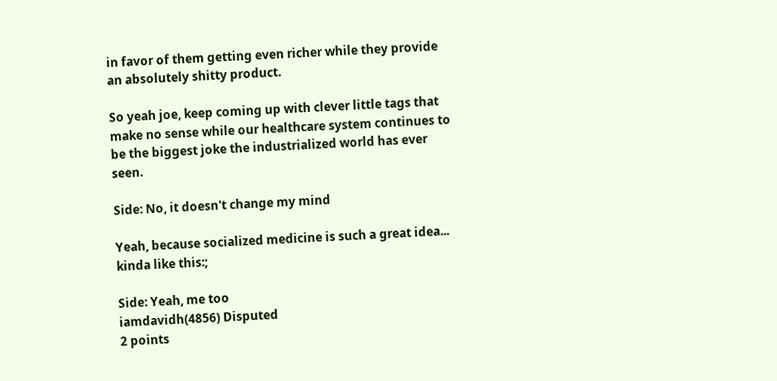in favor of them getting even richer while they provide an absolutely shitty product.

So yeah joe, keep coming up with clever little tags that make no sense while our healthcare system continues to be the biggest joke the industrialized world has ever seen.

Side: No, it doesn't change my mind

Yeah, because socialized medicine is such a great idea... kinda like this:;

Side: Yeah, me too
iamdavidh(4856) Disputed
2 points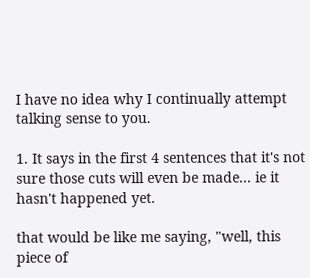I have no idea why I continually attempt talking sense to you.

1. It says in the first 4 sentences that it's not sure those cuts will even be made... ie it hasn't happened yet.

that would be like me saying, "well, this piece of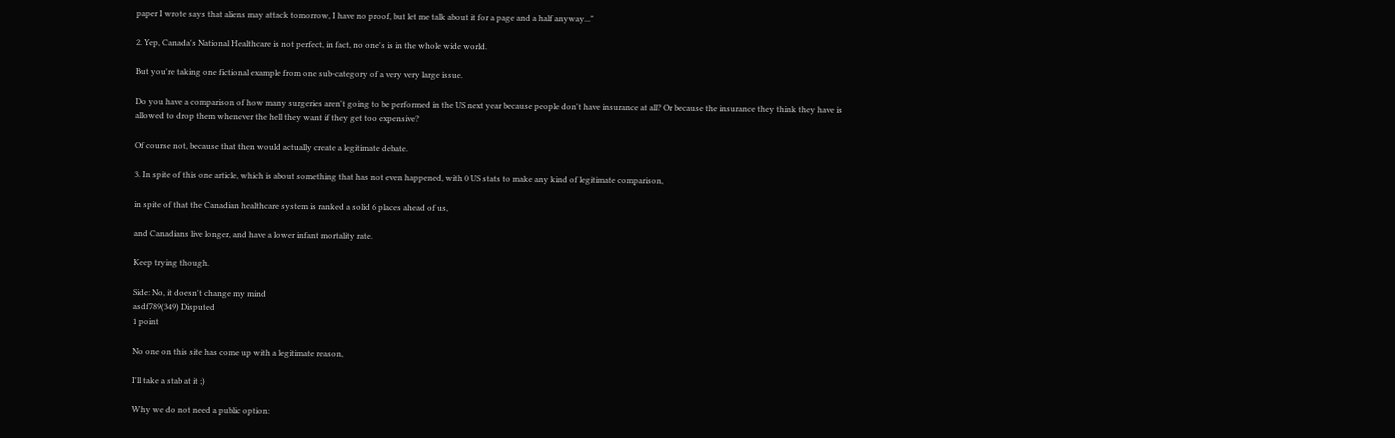paper I wrote says that aliens may attack tomorrow, I have no proof, but let me talk about it for a page and a half anyway..."

2. Yep, Canada's National Healthcare is not perfect, in fact, no one's is in the whole wide world.

But you're taking one fictional example from one sub-category of a very very large issue.

Do you have a comparison of how many surgeries aren't going to be performed in the US next year because people don't have insurance at all? Or because the insurance they think they have is allowed to drop them whenever the hell they want if they get too expensive?

Of course not, because that then would actually create a legitimate debate.

3. In spite of this one article, which is about something that has not even happened, with 0 US stats to make any kind of legitimate comparison,

in spite of that the Canadian healthcare system is ranked a solid 6 places ahead of us,

and Canadians live longer, and have a lower infant mortality rate.

Keep trying though.

Side: No, it doesn't change my mind
asdf789(349) Disputed
1 point

No one on this site has come up with a legitimate reason,

I'll take a stab at it ;)

Why we do not need a public option: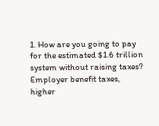1. How are you going to pay for the estimated $1.6 trillion system without raising taxes? Employer benefit taxes, higher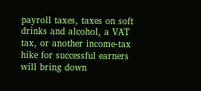payroll taxes, taxes on soft drinks and alcohol, a VAT tax, or another income-tax hike for successful earners will bring down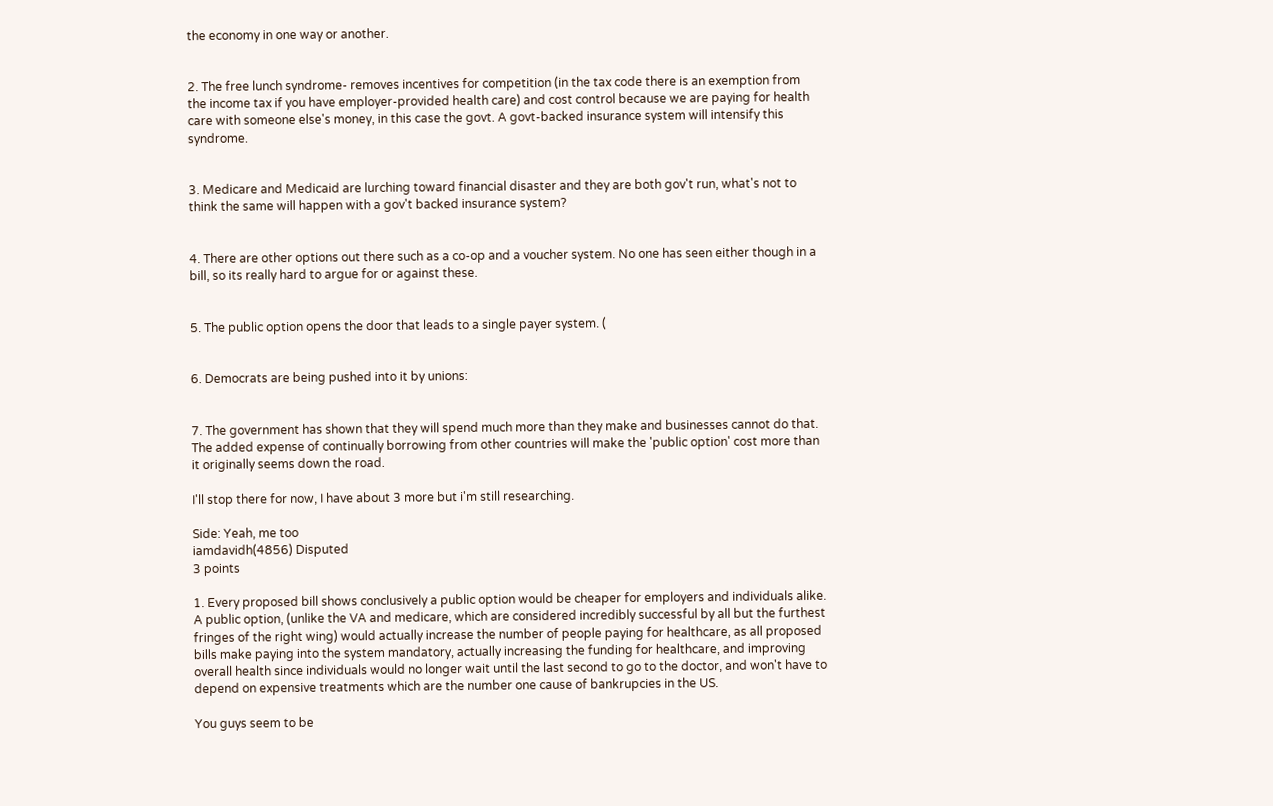the economy in one way or another.


2. The free lunch syndrome- removes incentives for competition (in the tax code there is an exemption from the income tax if you have employer-provided health care) and cost control because we are paying for health care with someone else's money, in this case the govt. A govt-backed insurance system will intensify this syndrome.


3. Medicare and Medicaid are lurching toward financial disaster and they are both gov't run, what's not to think the same will happen with a gov't backed insurance system?


4. There are other options out there such as a co-op and a voucher system. No one has seen either though in a bill, so its really hard to argue for or against these.


5. The public option opens the door that leads to a single payer system. (


6. Democrats are being pushed into it by unions:


7. The government has shown that they will spend much more than they make and businesses cannot do that. The added expense of continually borrowing from other countries will make the 'public option' cost more than it originally seems down the road.

I'll stop there for now, I have about 3 more but i'm still researching.

Side: Yeah, me too
iamdavidh(4856) Disputed
3 points

1. Every proposed bill shows conclusively a public option would be cheaper for employers and individuals alike. A public option, (unlike the VA and medicare, which are considered incredibly successful by all but the furthest fringes of the right wing) would actually increase the number of people paying for healthcare, as all proposed bills make paying into the system mandatory, actually increasing the funding for healthcare, and improving overall health since individuals would no longer wait until the last second to go to the doctor, and won't have to depend on expensive treatments which are the number one cause of bankrupcies in the US.

You guys seem to be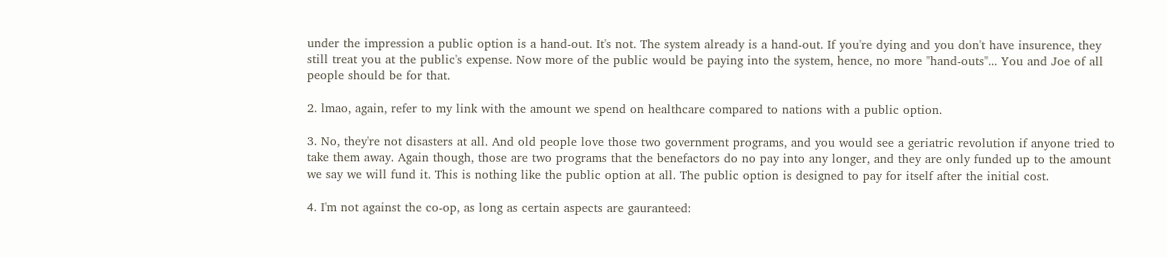under the impression a public option is a hand-out. It's not. The system already is a hand-out. If you're dying and you don't have insurence, they still treat you at the public's expense. Now more of the public would be paying into the system, hence, no more "hand-outs"... You and Joe of all people should be for that.

2. lmao, again, refer to my link with the amount we spend on healthcare compared to nations with a public option.

3. No, they're not disasters at all. And old people love those two government programs, and you would see a geriatric revolution if anyone tried to take them away. Again though, those are two programs that the benefactors do no pay into any longer, and they are only funded up to the amount we say we will fund it. This is nothing like the public option at all. The public option is designed to pay for itself after the initial cost.

4. I'm not against the co-op, as long as certain aspects are gauranteed: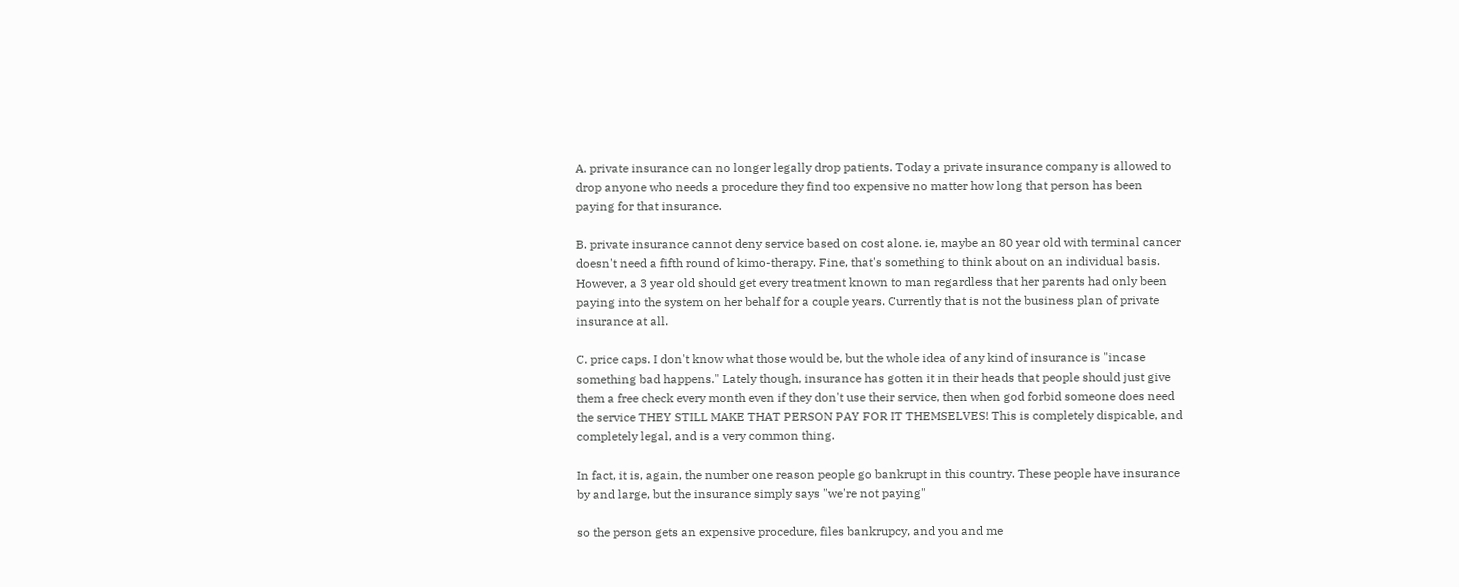A. private insurance can no longer legally drop patients. Today a private insurance company is allowed to drop anyone who needs a procedure they find too expensive no matter how long that person has been paying for that insurance.

B. private insurance cannot deny service based on cost alone. ie, maybe an 80 year old with terminal cancer doesn't need a fifth round of kimo-therapy. Fine, that's something to think about on an individual basis. However, a 3 year old should get every treatment known to man regardless that her parents had only been paying into the system on her behalf for a couple years. Currently that is not the business plan of private insurance at all.

C. price caps. I don't know what those would be, but the whole idea of any kind of insurance is "incase something bad happens." Lately though, insurance has gotten it in their heads that people should just give them a free check every month even if they don't use their service, then when god forbid someone does need the service THEY STILL MAKE THAT PERSON PAY FOR IT THEMSELVES! This is completely dispicable, and completely legal, and is a very common thing.

In fact, it is, again, the number one reason people go bankrupt in this country. These people have insurance by and large, but the insurance simply says "we're not paying"

so the person gets an expensive procedure, files bankrupcy, and you and me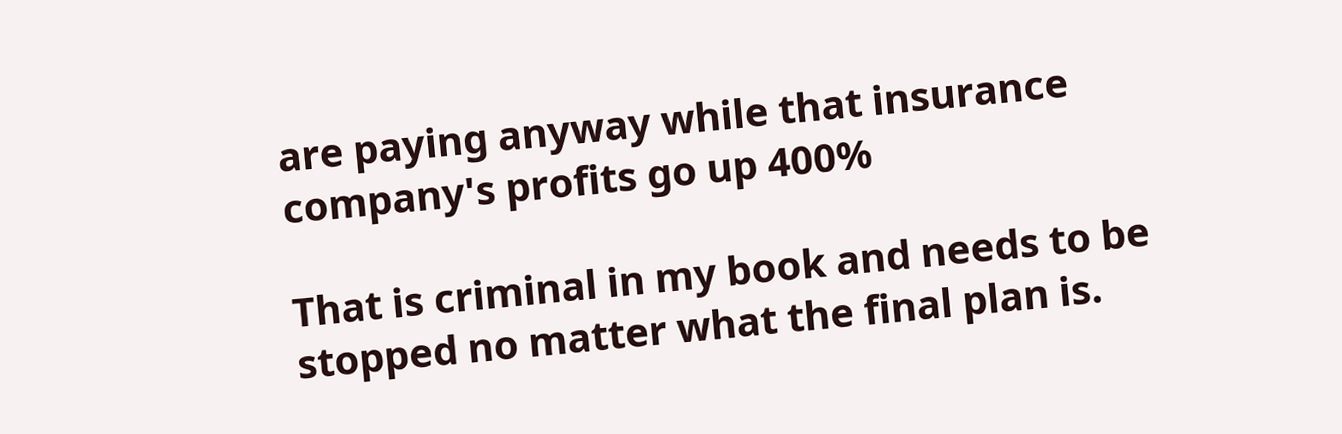are paying anyway while that insurance company's profits go up 400%

That is criminal in my book and needs to be stopped no matter what the final plan is.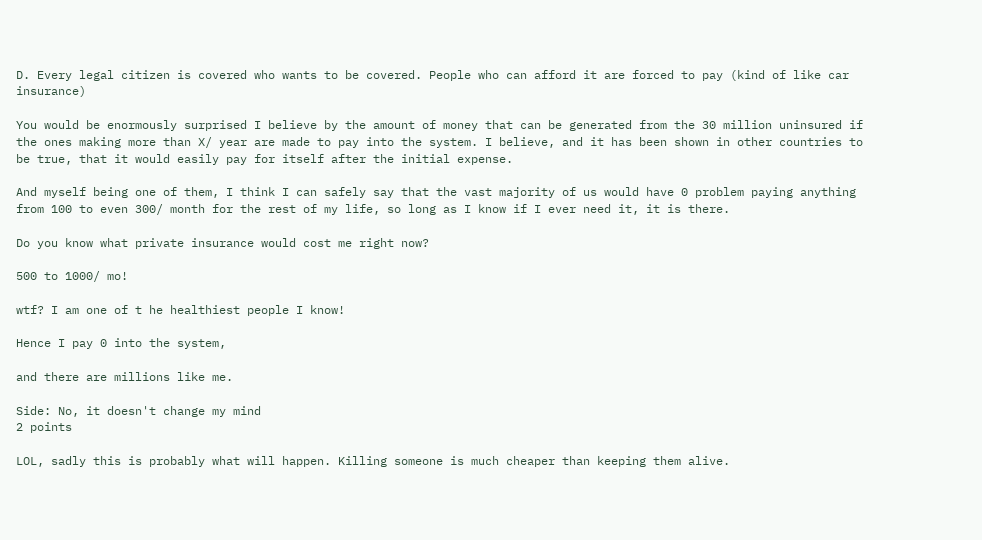D. Every legal citizen is covered who wants to be covered. People who can afford it are forced to pay (kind of like car insurance)

You would be enormously surprised I believe by the amount of money that can be generated from the 30 million uninsured if the ones making more than X/ year are made to pay into the system. I believe, and it has been shown in other countries to be true, that it would easily pay for itself after the initial expense.

And myself being one of them, I think I can safely say that the vast majority of us would have 0 problem paying anything from 100 to even 300/ month for the rest of my life, so long as I know if I ever need it, it is there.

Do you know what private insurance would cost me right now?

500 to 1000/ mo!

wtf? I am one of t he healthiest people I know!

Hence I pay 0 into the system,

and there are millions like me.

Side: No, it doesn't change my mind
2 points

LOL, sadly this is probably what will happen. Killing someone is much cheaper than keeping them alive.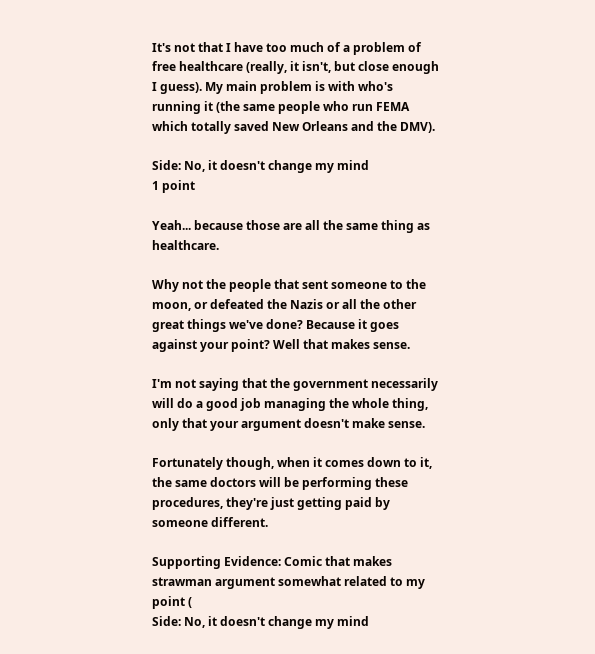It's not that I have too much of a problem of free healthcare (really, it isn't, but close enough I guess). My main problem is with who's running it (the same people who run FEMA which totally saved New Orleans and the DMV).

Side: No, it doesn't change my mind
1 point

Yeah... because those are all the same thing as healthcare.

Why not the people that sent someone to the moon, or defeated the Nazis or all the other great things we've done? Because it goes against your point? Well that makes sense.

I'm not saying that the government necessarily will do a good job managing the whole thing, only that your argument doesn't make sense.

Fortunately though, when it comes down to it, the same doctors will be performing these procedures, they're just getting paid by someone different.

Supporting Evidence: Comic that makes strawman argument somewhat related to my point (
Side: No, it doesn't change my mind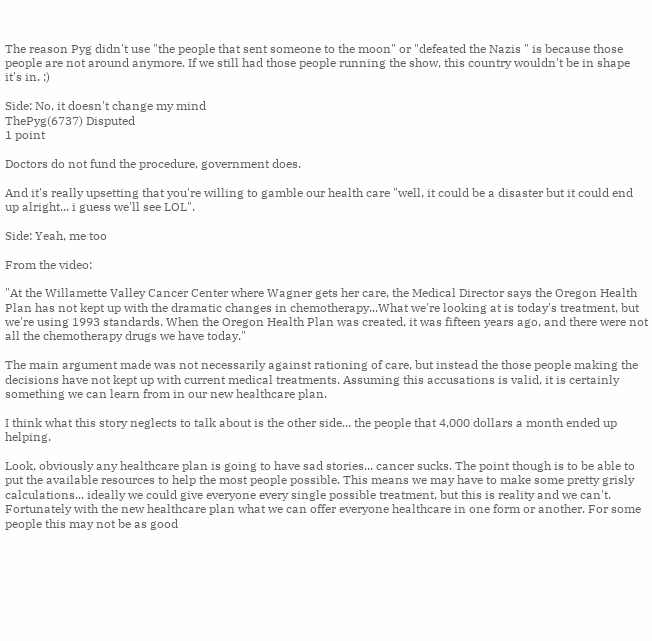The reason Pyg didn't use "the people that sent someone to the moon" or "defeated the Nazis " is because those people are not around anymore. If we still had those people running the show, this country wouldn't be in shape it's in. ;)

Side: No, it doesn't change my mind
ThePyg(6737) Disputed
1 point

Doctors do not fund the procedure, government does.

And it's really upsetting that you're willing to gamble our health care "well, it could be a disaster but it could end up alright... i guess we'll see LOL".

Side: Yeah, me too

From the video:

"At the Willamette Valley Cancer Center where Wagner gets her care, the Medical Director says the Oregon Health Plan has not kept up with the dramatic changes in chemotherapy...What we're looking at is today's treatment, but we're using 1993 standards. When the Oregon Health Plan was created, it was fifteen years ago, and there were not all the chemotherapy drugs we have today."

The main argument made was not necessarily against rationing of care, but instead the those people making the decisions have not kept up with current medical treatments. Assuming this accusations is valid, it is certainly something we can learn from in our new healthcare plan.

I think what this story neglects to talk about is the other side... the people that 4,000 dollars a month ended up helping.

Look, obviously any healthcare plan is going to have sad stories... cancer sucks. The point though is to be able to put the available resources to help the most people possible. This means we may have to make some pretty grisly calculations... ideally we could give everyone every single possible treatment, but this is reality and we can't. Fortunately with the new healthcare plan what we can offer everyone healthcare in one form or another. For some people this may not be as good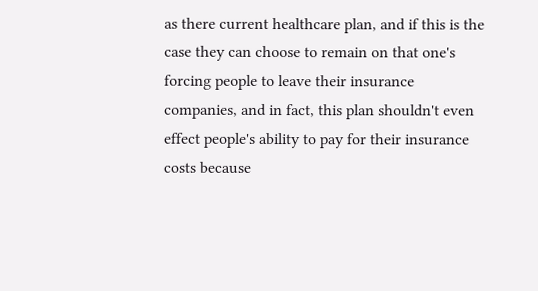as there current healthcare plan, and if this is the case they can choose to remain on that one's forcing people to leave their insurance companies, and in fact, this plan shouldn't even effect people's ability to pay for their insurance costs because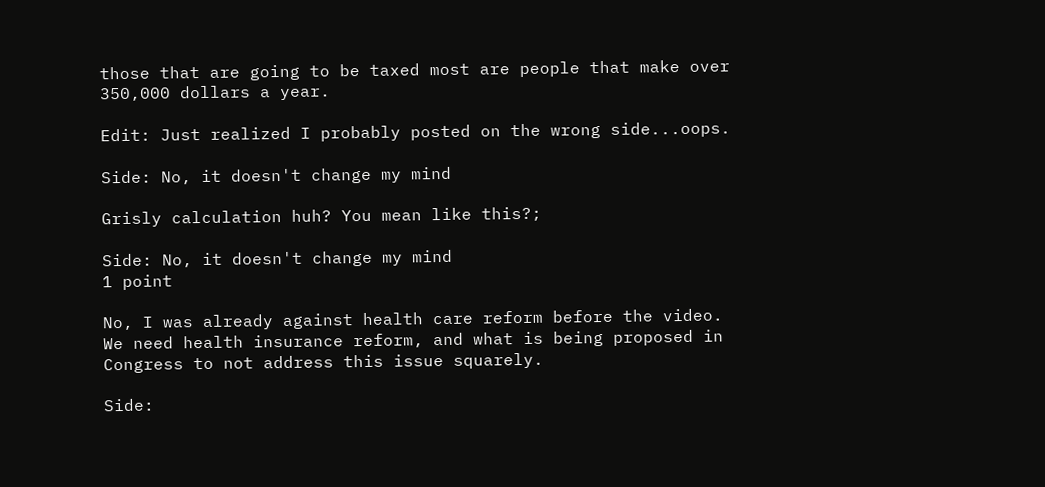those that are going to be taxed most are people that make over 350,000 dollars a year.

Edit: Just realized I probably posted on the wrong side...oops.

Side: No, it doesn't change my mind

Grisly calculation huh? You mean like this?;

Side: No, it doesn't change my mind
1 point

No, I was already against health care reform before the video. We need health insurance reform, and what is being proposed in Congress to not address this issue squarely.

Side: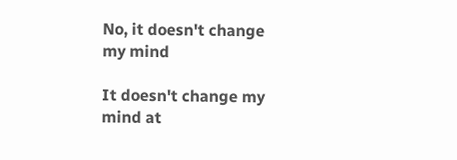No, it doesn't change my mind

It doesn't change my mind at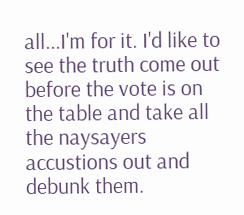all...I'm for it. I'd like to see the truth come out before the vote is on the table and take all the naysayers accustions out and debunk them.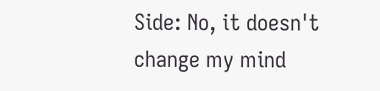Side: No, it doesn't change my mind